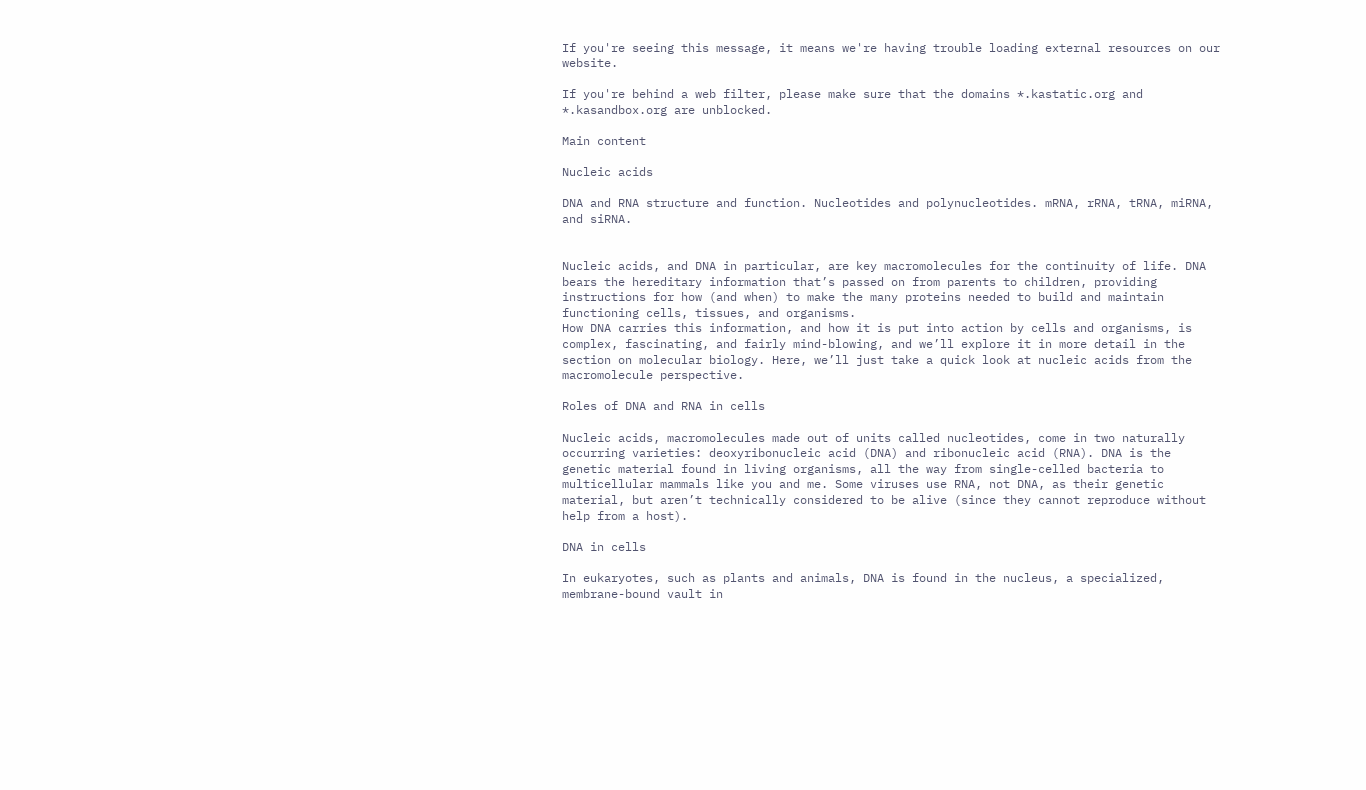If you're seeing this message, it means we're having trouble loading external resources on our website.

If you're behind a web filter, please make sure that the domains *.kastatic.org and *.kasandbox.org are unblocked.

Main content

Nucleic acids

DNA and RNA structure and function. Nucleotides and polynucleotides. mRNA, rRNA, tRNA, miRNA, and siRNA.


Nucleic acids, and DNA in particular, are key macromolecules for the continuity of life. DNA bears the hereditary information that’s passed on from parents to children, providing instructions for how (and when) to make the many proteins needed to build and maintain functioning cells, tissues, and organisms.
How DNA carries this information, and how it is put into action by cells and organisms, is complex, fascinating, and fairly mind-blowing, and we’ll explore it in more detail in the section on molecular biology. Here, we’ll just take a quick look at nucleic acids from the macromolecule perspective.

Roles of DNA and RNA in cells

Nucleic acids, macromolecules made out of units called nucleotides, come in two naturally occurring varieties: deoxyribonucleic acid (DNA) and ribonucleic acid (RNA). DNA is the genetic material found in living organisms, all the way from single-celled bacteria to multicellular mammals like you and me. Some viruses use RNA, not DNA, as their genetic material, but aren’t technically considered to be alive (since they cannot reproduce without help from a host).

DNA in cells

In eukaryotes, such as plants and animals, DNA is found in the nucleus, a specialized, membrane-bound vault in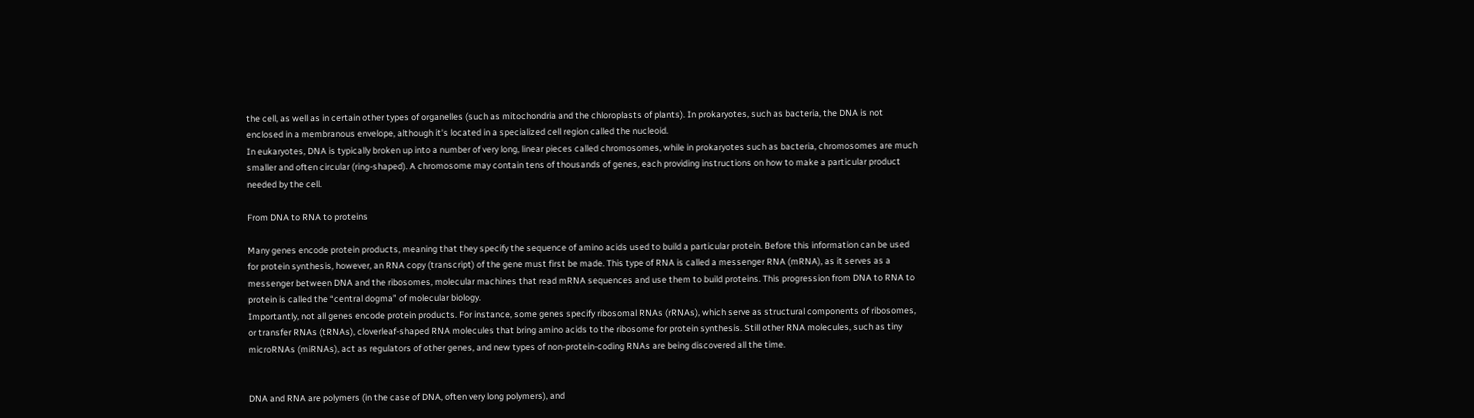the cell, as well as in certain other types of organelles (such as mitochondria and the chloroplasts of plants). In prokaryotes, such as bacteria, the DNA is not enclosed in a membranous envelope, although it's located in a specialized cell region called the nucleoid.
In eukaryotes, DNA is typically broken up into a number of very long, linear pieces called chromosomes, while in prokaryotes such as bacteria, chromosomes are much smaller and often circular (ring-shaped). A chromosome may contain tens of thousands of genes, each providing instructions on how to make a particular product needed by the cell.

From DNA to RNA to proteins

Many genes encode protein products, meaning that they specify the sequence of amino acids used to build a particular protein. Before this information can be used for protein synthesis, however, an RNA copy (transcript) of the gene must first be made. This type of RNA is called a messenger RNA (mRNA), as it serves as a messenger between DNA and the ribosomes, molecular machines that read mRNA sequences and use them to build proteins. This progression from DNA to RNA to protein is called the “central dogma” of molecular biology.
Importantly, not all genes encode protein products. For instance, some genes specify ribosomal RNAs (rRNAs), which serve as structural components of ribosomes, or transfer RNAs (tRNAs), cloverleaf-shaped RNA molecules that bring amino acids to the ribosome for protein synthesis. Still other RNA molecules, such as tiny microRNAs (miRNAs), act as regulators of other genes, and new types of non-protein-coding RNAs are being discovered all the time.


DNA and RNA are polymers (in the case of DNA, often very long polymers), and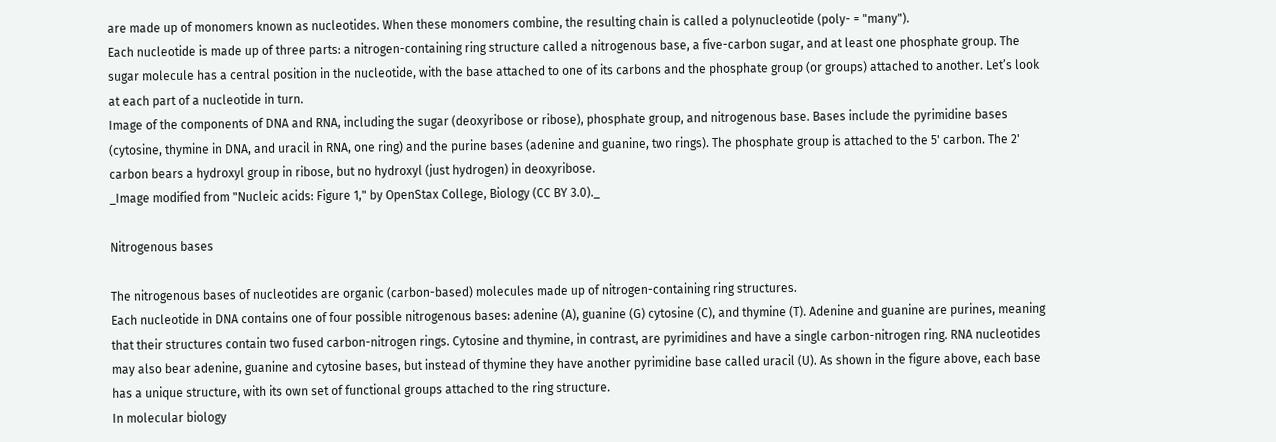are made up of monomers known as nucleotides. When these monomers combine, the resulting chain is called a polynucleotide (poly- = "many").
Each nucleotide is made up of three parts: a nitrogen-containing ring structure called a nitrogenous base, a five-carbon sugar, and at least one phosphate group. The sugar molecule has a central position in the nucleotide, with the base attached to one of its carbons and the phosphate group (or groups) attached to another. Let’s look at each part of a nucleotide in turn.
Image of the components of DNA and RNA, including the sugar (deoxyribose or ribose), phosphate group, and nitrogenous base. Bases include the pyrimidine bases (cytosine, thymine in DNA, and uracil in RNA, one ring) and the purine bases (adenine and guanine, two rings). The phosphate group is attached to the 5' carbon. The 2' carbon bears a hydroxyl group in ribose, but no hydroxyl (just hydrogen) in deoxyribose.
_Image modified from "Nucleic acids: Figure 1," by OpenStax College, Biology (CC BY 3.0)._

Nitrogenous bases

The nitrogenous bases of nucleotides are organic (carbon-based) molecules made up of nitrogen-containing ring structures.
Each nucleotide in DNA contains one of four possible nitrogenous bases: adenine (A), guanine (G) cytosine (C), and thymine (T). Adenine and guanine are purines, meaning that their structures contain two fused carbon-nitrogen rings. Cytosine and thymine, in contrast, are pyrimidines and have a single carbon-nitrogen ring. RNA nucleotides may also bear adenine, guanine and cytosine bases, but instead of thymine they have another pyrimidine base called uracil (U). As shown in the figure above, each base has a unique structure, with its own set of functional groups attached to the ring structure.
In molecular biology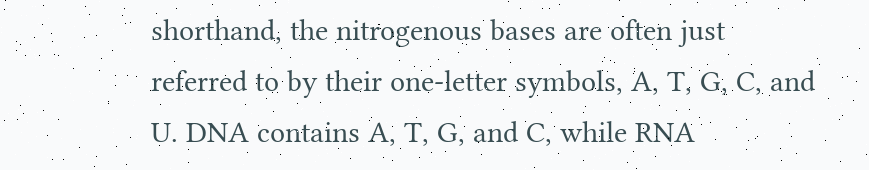shorthand, the nitrogenous bases are often just referred to by their one-letter symbols, A, T, G, C, and U. DNA contains A, T, G, and C, while RNA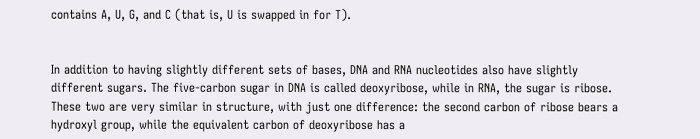contains A, U, G, and C (that is, U is swapped in for T).


In addition to having slightly different sets of bases, DNA and RNA nucleotides also have slightly different sugars. The five-carbon sugar in DNA is called deoxyribose, while in RNA, the sugar is ribose. These two are very similar in structure, with just one difference: the second carbon of ribose bears a hydroxyl group, while the equivalent carbon of deoxyribose has a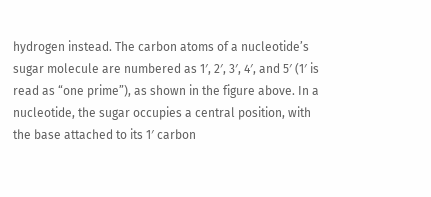hydrogen instead. The carbon atoms of a nucleotide’s sugar molecule are numbered as 1′, 2′, 3′, 4′, and 5′ (1′ is read as “one prime”), as shown in the figure above. In a nucleotide, the sugar occupies a central position, with the base attached to its 1′ carbon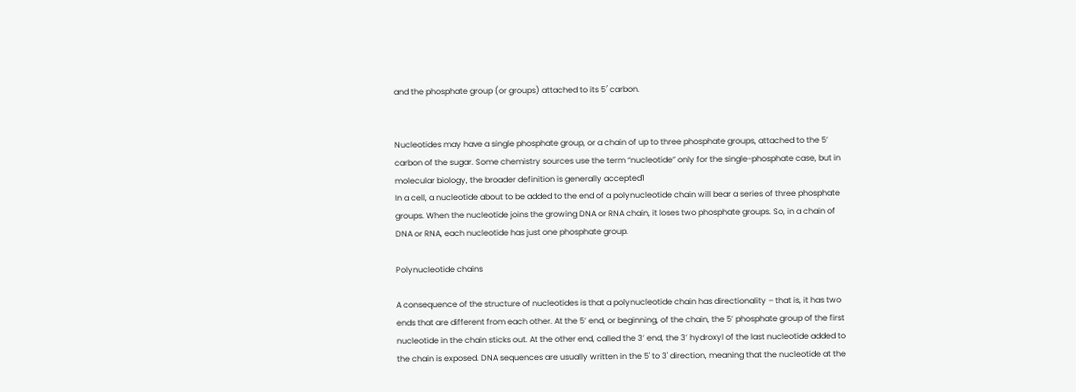and the phosphate group (or groups) attached to its 5′ carbon.


Nucleotides may have a single phosphate group, or a chain of up to three phosphate groups, attached to the 5’ carbon of the sugar. Some chemistry sources use the term “nucleotide” only for the single-phosphate case, but in molecular biology, the broader definition is generally accepted1
In a cell, a nucleotide about to be added to the end of a polynucleotide chain will bear a series of three phosphate groups. When the nucleotide joins the growing DNA or RNA chain, it loses two phosphate groups. So, in a chain of DNA or RNA, each nucleotide has just one phosphate group.

Polynucleotide chains

A consequence of the structure of nucleotides is that a polynucleotide chain has directionality – that is, it has two ends that are different from each other. At the 5’ end, or beginning, of the chain, the 5’ phosphate group of the first nucleotide in the chain sticks out. At the other end, called the 3’ end, the 3’ hydroxyl of the last nucleotide added to the chain is exposed. DNA sequences are usually written in the 5' to 3' direction, meaning that the nucleotide at the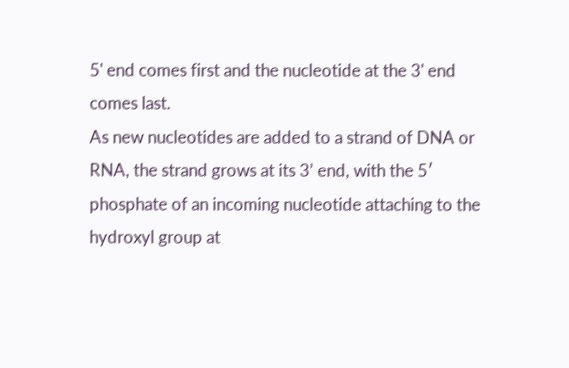5' end comes first and the nucleotide at the 3' end comes last.
As new nucleotides are added to a strand of DNA or RNA, the strand grows at its 3’ end, with the 5′ phosphate of an incoming nucleotide attaching to the hydroxyl group at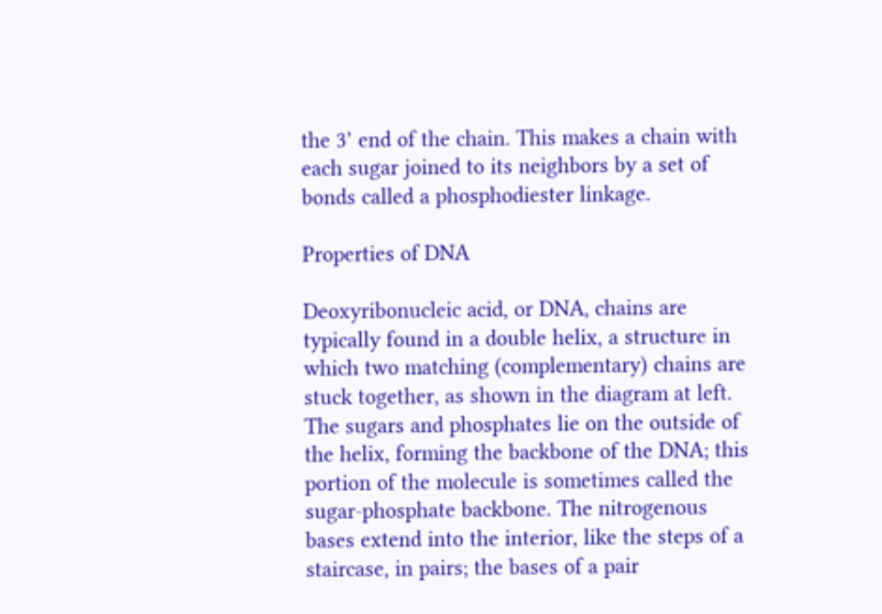the 3’ end of the chain. This makes a chain with each sugar joined to its neighbors by a set of bonds called a phosphodiester linkage.

Properties of DNA

Deoxyribonucleic acid, or DNA, chains are typically found in a double helix, a structure in which two matching (complementary) chains are stuck together, as shown in the diagram at left. The sugars and phosphates lie on the outside of the helix, forming the backbone of the DNA; this portion of the molecule is sometimes called the sugar-phosphate backbone. The nitrogenous bases extend into the interior, like the steps of a staircase, in pairs; the bases of a pair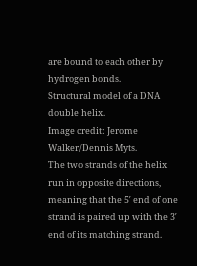are bound to each other by hydrogen bonds.
Structural model of a DNA double helix.
Image credit: Jerome Walker/Dennis Myts.
The two strands of the helix run in opposite directions, meaning that the 5′ end of one strand is paired up with the 3′ end of its matching strand.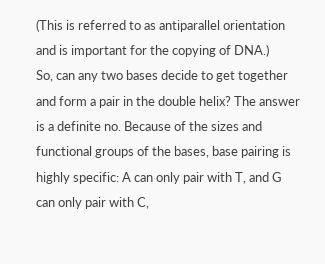(This is referred to as antiparallel orientation and is important for the copying of DNA.)
So, can any two bases decide to get together and form a pair in the double helix? The answer is a definite no. Because of the sizes and functional groups of the bases, base pairing is highly specific: A can only pair with T, and G can only pair with C,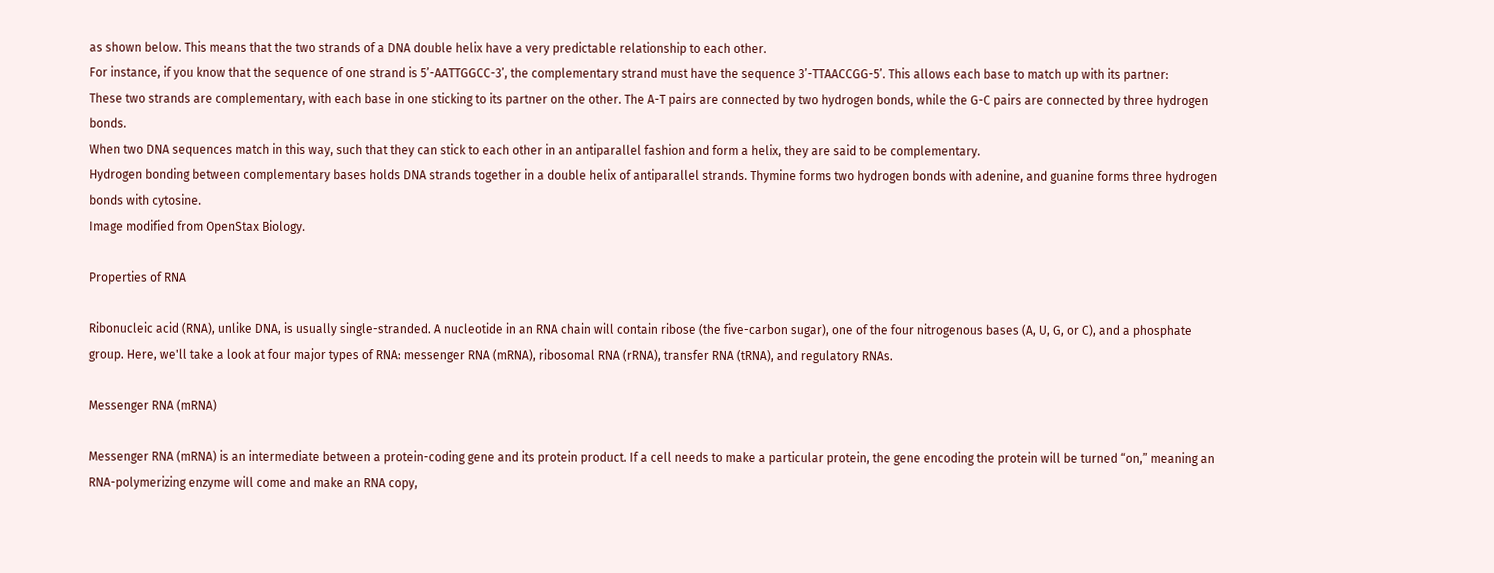as shown below. This means that the two strands of a DNA double helix have a very predictable relationship to each other.
For instance, if you know that the sequence of one strand is 5’-AATTGGCC-3’, the complementary strand must have the sequence 3’-TTAACCGG-5’. This allows each base to match up with its partner:
These two strands are complementary, with each base in one sticking to its partner on the other. The A-T pairs are connected by two hydrogen bonds, while the G-C pairs are connected by three hydrogen bonds.
When two DNA sequences match in this way, such that they can stick to each other in an antiparallel fashion and form a helix, they are said to be complementary.
Hydrogen bonding between complementary bases holds DNA strands together in a double helix of antiparallel strands. Thymine forms two hydrogen bonds with adenine, and guanine forms three hydrogen bonds with cytosine.
Image modified from OpenStax Biology.

Properties of RNA

Ribonucleic acid (RNA), unlike DNA, is usually single-stranded. A nucleotide in an RNA chain will contain ribose (the five-carbon sugar), one of the four nitrogenous bases (A, U, G, or C), and a phosphate group. Here, we'll take a look at four major types of RNA: messenger RNA (mRNA), ribosomal RNA (rRNA), transfer RNA (tRNA), and regulatory RNAs.

Messenger RNA (mRNA)

Messenger RNA (mRNA) is an intermediate between a protein-coding gene and its protein product. If a cell needs to make a particular protein, the gene encoding the protein will be turned “on,” meaning an RNA-polymerizing enzyme will come and make an RNA copy,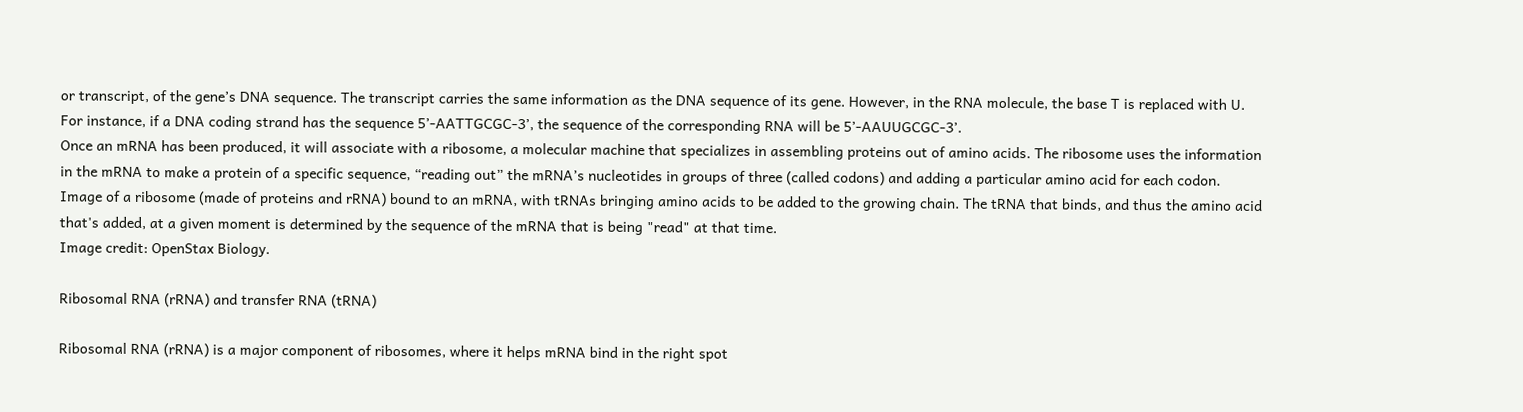or transcript, of the gene’s DNA sequence. The transcript carries the same information as the DNA sequence of its gene. However, in the RNA molecule, the base T is replaced with U. For instance, if a DNA coding strand has the sequence 5’-AATTGCGC-3’, the sequence of the corresponding RNA will be 5’-AAUUGCGC-3’.
Once an mRNA has been produced, it will associate with a ribosome, a molecular machine that specializes in assembling proteins out of amino acids. The ribosome uses the information in the mRNA to make a protein of a specific sequence, “reading out” the mRNA’s nucleotides in groups of three (called codons) and adding a particular amino acid for each codon.
Image of a ribosome (made of proteins and rRNA) bound to an mRNA, with tRNAs bringing amino acids to be added to the growing chain. The tRNA that binds, and thus the amino acid that's added, at a given moment is determined by the sequence of the mRNA that is being "read" at that time.
Image credit: OpenStax Biology.

Ribosomal RNA (rRNA) and transfer RNA (tRNA)

Ribosomal RNA (rRNA) is a major component of ribosomes, where it helps mRNA bind in the right spot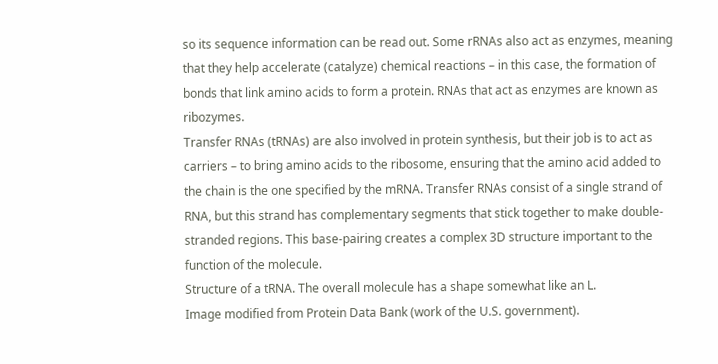so its sequence information can be read out. Some rRNAs also act as enzymes, meaning that they help accelerate (catalyze) chemical reactions – in this case, the formation of bonds that link amino acids to form a protein. RNAs that act as enzymes are known as ribozymes.
Transfer RNAs (tRNAs) are also involved in protein synthesis, but their job is to act as carriers – to bring amino acids to the ribosome, ensuring that the amino acid added to the chain is the one specified by the mRNA. Transfer RNAs consist of a single strand of RNA, but this strand has complementary segments that stick together to make double-stranded regions. This base-pairing creates a complex 3D structure important to the function of the molecule.
Structure of a tRNA. The overall molecule has a shape somewhat like an L.
Image modified from Protein Data Bank (work of the U.S. government).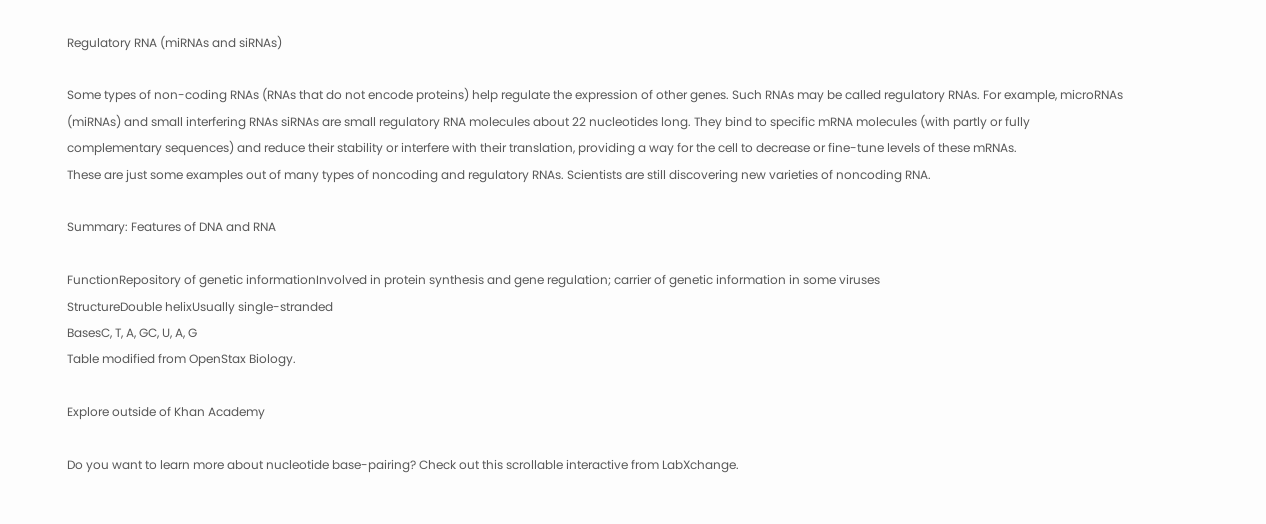Regulatory RNA (miRNAs and siRNAs)

Some types of non-coding RNAs (RNAs that do not encode proteins) help regulate the expression of other genes. Such RNAs may be called regulatory RNAs. For example, microRNAs (miRNAs) and small interfering RNAs siRNAs are small regulatory RNA molecules about 22 nucleotides long. They bind to specific mRNA molecules (with partly or fully complementary sequences) and reduce their stability or interfere with their translation, providing a way for the cell to decrease or fine-tune levels of these mRNAs.
These are just some examples out of many types of noncoding and regulatory RNAs. Scientists are still discovering new varieties of noncoding RNA.

Summary: Features of DNA and RNA

FunctionRepository of genetic informationInvolved in protein synthesis and gene regulation; carrier of genetic information in some viruses
StructureDouble helixUsually single-stranded
BasesC, T, A, GC, U, A, G
Table modified from OpenStax Biology.

Explore outside of Khan Academy

Do you want to learn more about nucleotide base-pairing? Check out this scrollable interactive from LabXchange.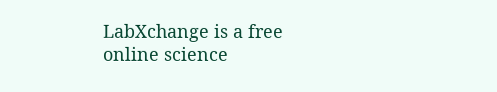LabXchange is a free online science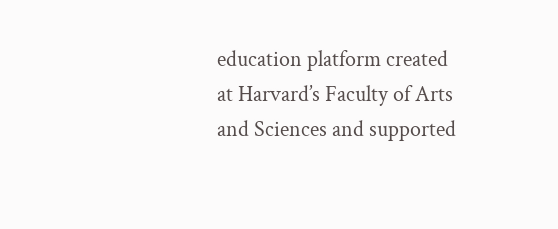education platform created at Harvard’s Faculty of Arts and Sciences and supported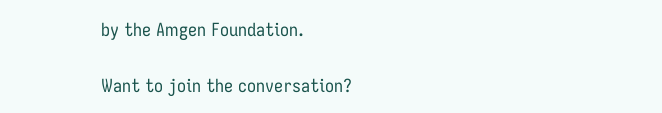by the Amgen Foundation.

Want to join the conversation?